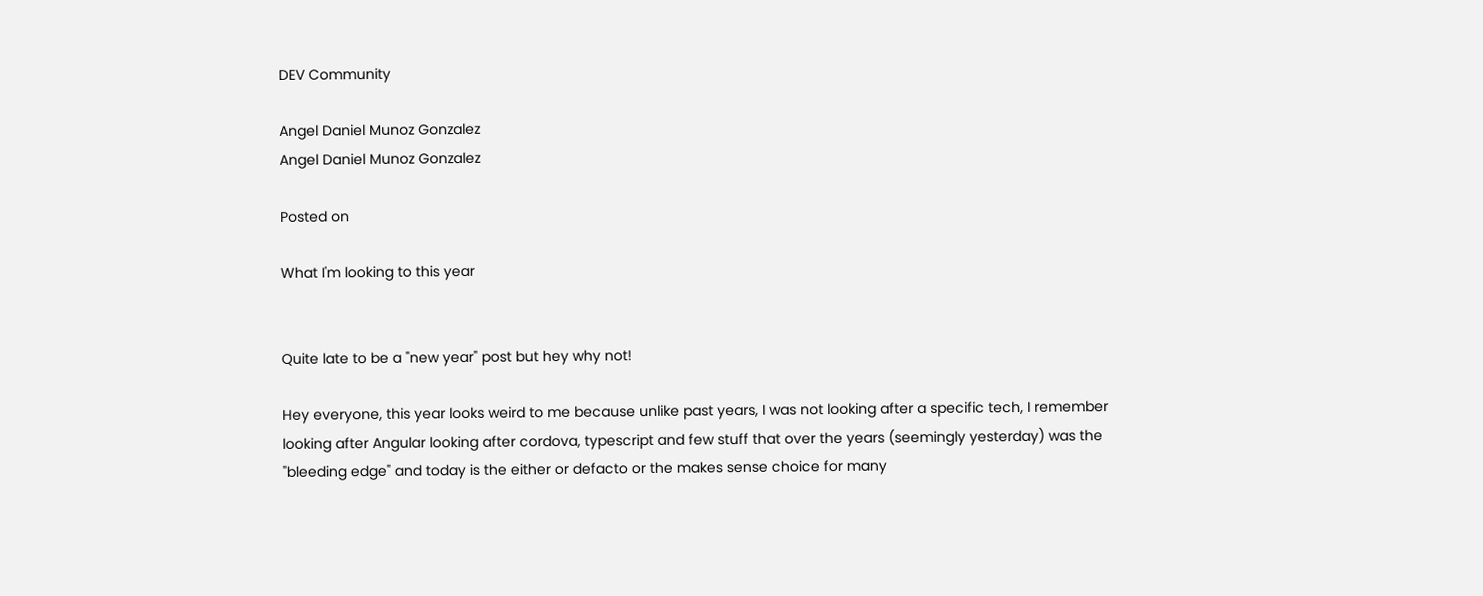DEV Community

Angel Daniel Munoz Gonzalez
Angel Daniel Munoz Gonzalez

Posted on

What I'm looking to this year


Quite late to be a "new year" post but hey why not!

Hey everyone, this year looks weird to me because unlike past years, I was not looking after a specific tech, I remember looking after Angular looking after cordova, typescript and few stuff that over the years (seemingly yesterday) was the "bleeding edge" and today is the either or defacto or the makes sense choice for many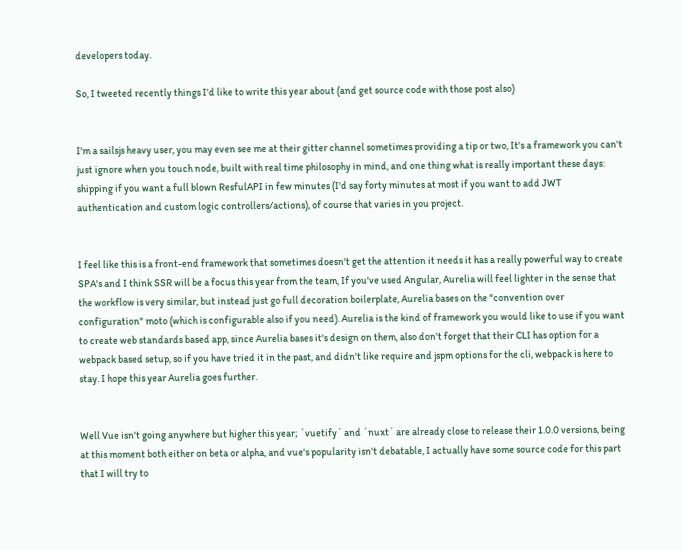developers today.

So, I tweeted recently things I'd like to write this year about (and get source code with those post also)


I'm a sailsjs heavy user, you may even see me at their gitter channel sometimes providing a tip or two, It's a framework you can't just ignore when you touch node, built with real time philosophy in mind, and one thing what is really important these days: shipping if you want a full blown ResfulAPI in few minutes (I'd say forty minutes at most if you want to add JWT authentication and custom logic controllers/actions), of course that varies in you project.


I feel like this is a front-end framework that sometimes doesn't get the attention it needs it has a really powerful way to create SPA's and I think SSR will be a focus this year from the team, If you've used Angular, Aurelia will feel lighter in the sense that the workflow is very similar, but instead just go full decoration boilerplate, Aurelia bases on the "convention over configuration" moto (which is configurable also if you need). Aurelia is the kind of framework you would like to use if you want to create web standards based app, since Aurelia bases it's design on them, also don't forget that their CLI has option for a webpack based setup, so if you have tried it in the past, and didn't like require and jspm options for the cli, webpack is here to stay. I hope this year Aurelia goes further.


Well Vue isn't going anywhere but higher this year; ´vuetify´ and ´nuxt´ are already close to release their 1.0.0 versions, being at this moment both either on beta or alpha, and vue's popularity isn't debatable, I actually have some source code for this part that I will try to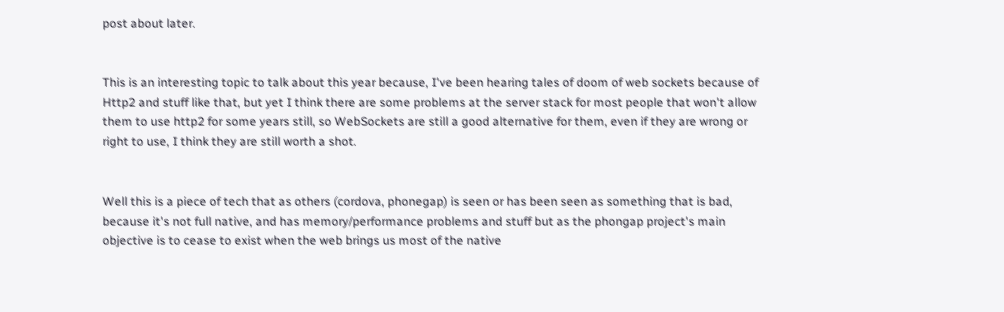post about later.


This is an interesting topic to talk about this year because, I've been hearing tales of doom of web sockets because of Http2 and stuff like that, but yet I think there are some problems at the server stack for most people that won't allow them to use http2 for some years still, so WebSockets are still a good alternative for them, even if they are wrong or right to use, I think they are still worth a shot.


Well this is a piece of tech that as others (cordova, phonegap) is seen or has been seen as something that is bad, because it's not full native, and has memory/performance problems and stuff but as the phongap project's main objective is to cease to exist when the web brings us most of the native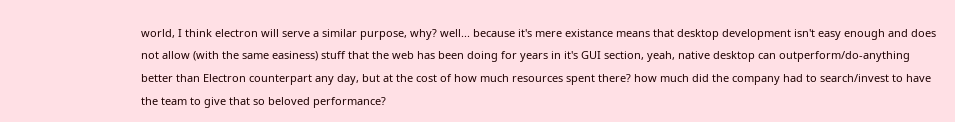world, I think electron will serve a similar purpose, why? well... because it's mere existance means that desktop development isn't easy enough and does not allow (with the same easiness) stuff that the web has been doing for years in it's GUI section, yeah, native desktop can outperform/do-anything better than Electron counterpart any day, but at the cost of how much resources spent there? how much did the company had to search/invest to have the team to give that so beloved performance?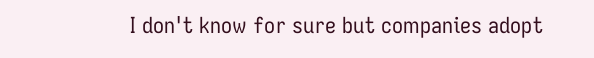I don't know for sure but companies adopt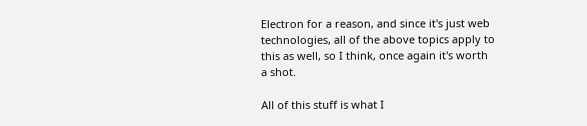Electron for a reason, and since it's just web technologies, all of the above topics apply to this as well, so I think, once again it's worth a shot.

All of this stuff is what I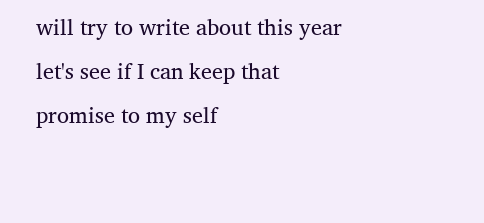will try to write about this year let's see if I can keep that promise to my self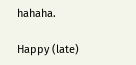hahaha.

Happy (late)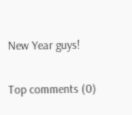New Year guys!

Top comments (0)